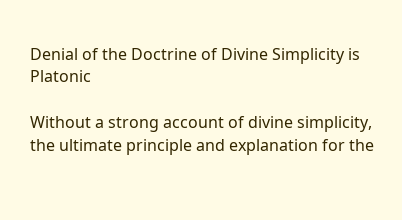Denial of the Doctrine of Divine Simplicity is Platonic

Without a strong account of divine simplicity, the ultimate principle and explanation for the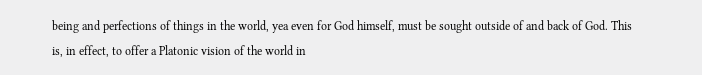being and perfections of things in the world, yea even for God himself, must be sought outside of and back of God. This is, in effect, to offer a Platonic vision of the world in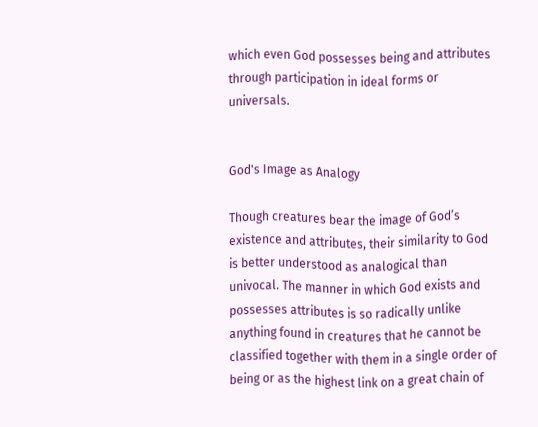which even God possesses being and attributes through participation in ideal forms or universals.


God's Image as Analogy

Though creatures bear the image of God’s existence and attributes, their similarity to God is better understood as analogical than univocal. The manner in which God exists and possesses attributes is so radically unlike anything found in creatures that he cannot be classified together with them in a single order of being or as the highest link on a great chain of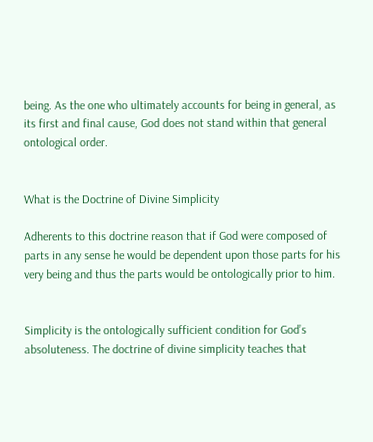being. As the one who ultimately accounts for being in general, as its first and final cause, God does not stand within that general ontological order.


What is the Doctrine of Divine Simplicity

Adherents to this doctrine reason that if God were composed of parts in any sense he would be dependent upon those parts for his very being and thus the parts would be ontologically prior to him.


Simplicity is the ontologically sufficient condition for God’s absoluteness. The doctrine of divine simplicity teaches that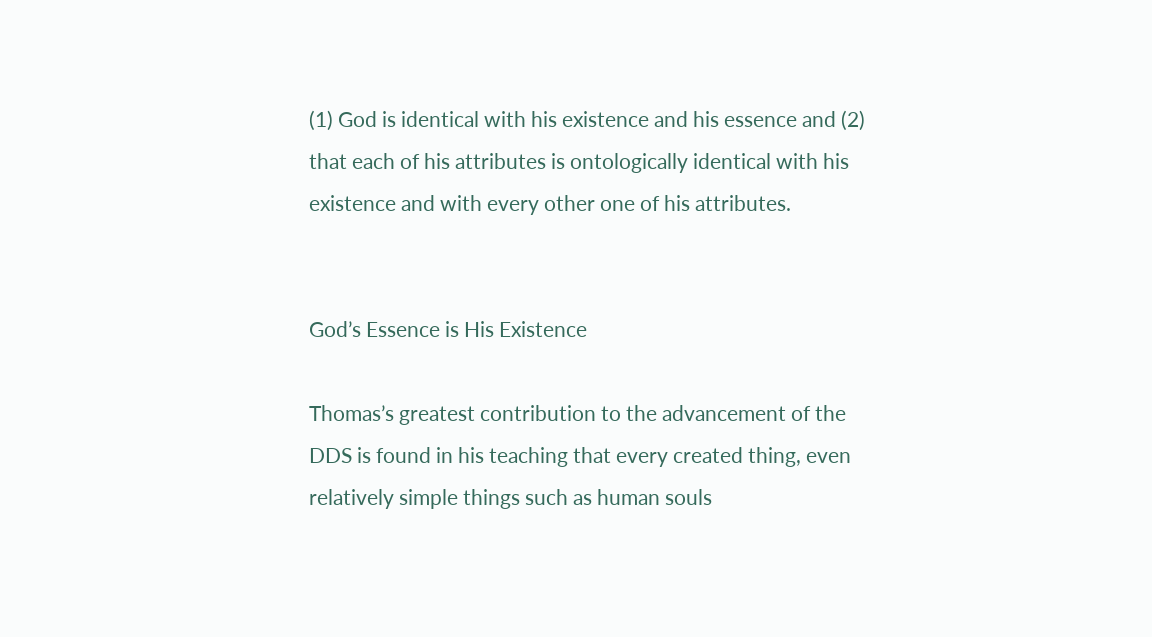(1) God is identical with his existence and his essence and (2) that each of his attributes is ontologically identical with his existence and with every other one of his attributes.


God’s Essence is His Existence

Thomas’s greatest contribution to the advancement of the DDS is found in his teaching that every created thing, even relatively simple things such as human souls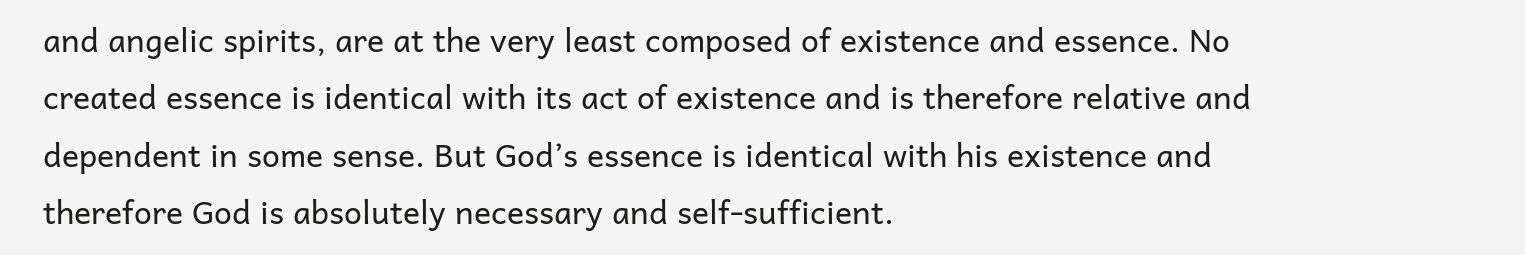and angelic spirits, are at the very least composed of existence and essence. No created essence is identical with its act of existence and is therefore relative and dependent in some sense. But God’s essence is identical with his existence and therefore God is absolutely necessary and self-sufficient.